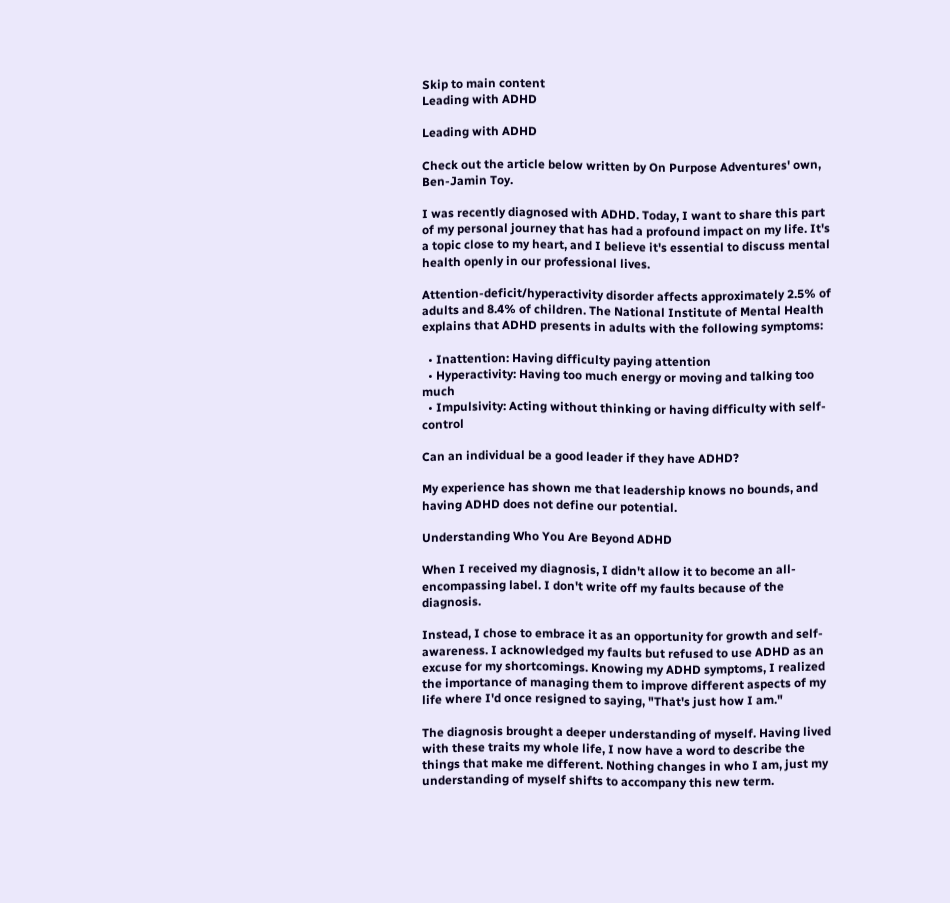Skip to main content
Leading with ADHD

Leading with ADHD

Check out the article below written by On Purpose Adventures' own, Ben-Jamin Toy.

I was recently diagnosed with ADHD. Today, I want to share this part of my personal journey that has had a profound impact on my life. It's a topic close to my heart, and I believe it's essential to discuss mental health openly in our professional lives.

Attention-deficit/hyperactivity disorder affects approximately 2.5% of adults and 8.4% of children. The National Institute of Mental Health explains that ADHD presents in adults with the following symptoms:

  • Inattention: Having difficulty paying attention
  • Hyperactivity: Having too much energy or moving and talking too much
  • Impulsivity: Acting without thinking or having difficulty with self-control

Can an individual be a good leader if they have ADHD?

My experience has shown me that leadership knows no bounds, and having ADHD does not define our potential.

Understanding Who You Are Beyond ADHD

When I received my diagnosis, I didn't allow it to become an all-encompassing label. I don't write off my faults because of the diagnosis.

Instead, I chose to embrace it as an opportunity for growth and self-awareness. I acknowledged my faults but refused to use ADHD as an excuse for my shortcomings. Knowing my ADHD symptoms, I realized the importance of managing them to improve different aspects of my life where I'd once resigned to saying, "That's just how I am."

The diagnosis brought a deeper understanding of myself. Having lived with these traits my whole life, I now have a word to describe the things that make me different. Nothing changes in who I am, just my understanding of myself shifts to accompany this new term.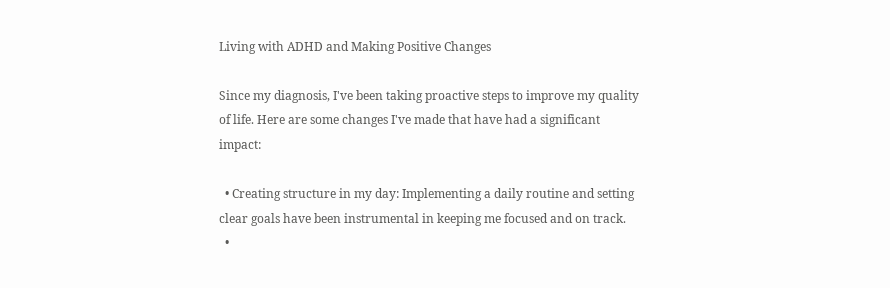Living with ADHD and Making Positive Changes

Since my diagnosis, I've been taking proactive steps to improve my quality of life. Here are some changes I've made that have had a significant impact:

  • Creating structure in my day: Implementing a daily routine and setting clear goals have been instrumental in keeping me focused and on track.
  •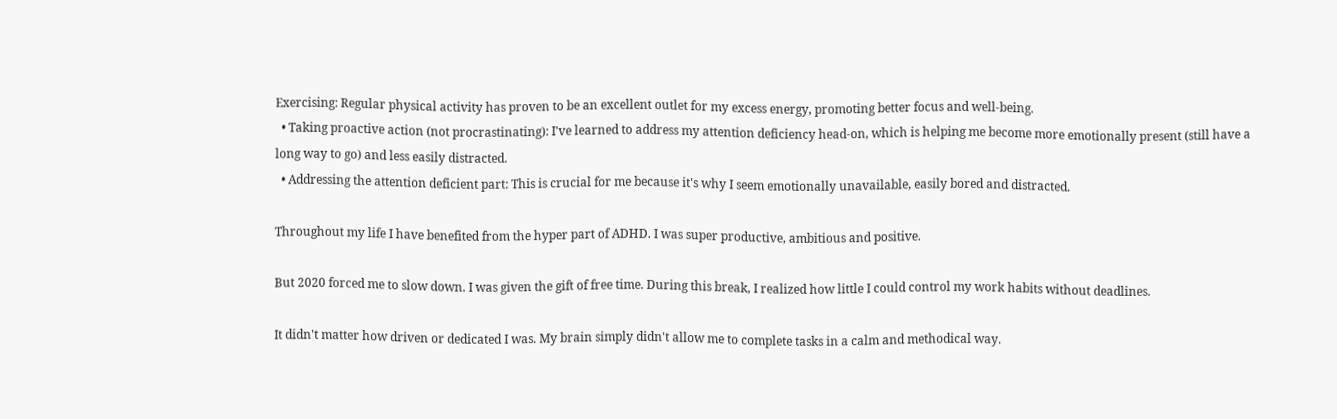Exercising: Regular physical activity has proven to be an excellent outlet for my excess energy, promoting better focus and well-being.
  • Taking proactive action (not procrastinating): I've learned to address my attention deficiency head-on, which is helping me become more emotionally present (still have a long way to go) and less easily distracted.
  • Addressing the attention deficient part: This is crucial for me because it's why I seem emotionally unavailable, easily bored and distracted.

Throughout my life I have benefited from the hyper part of ADHD. I was super productive, ambitious and positive.

But 2020 forced me to slow down. I was given the gift of free time. During this break, I realized how little I could control my work habits without deadlines.

It didn't matter how driven or dedicated I was. My brain simply didn't allow me to complete tasks in a calm and methodical way.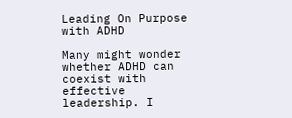Leading On Purpose with ADHD

Many might wonder whether ADHD can coexist with effective leadership. I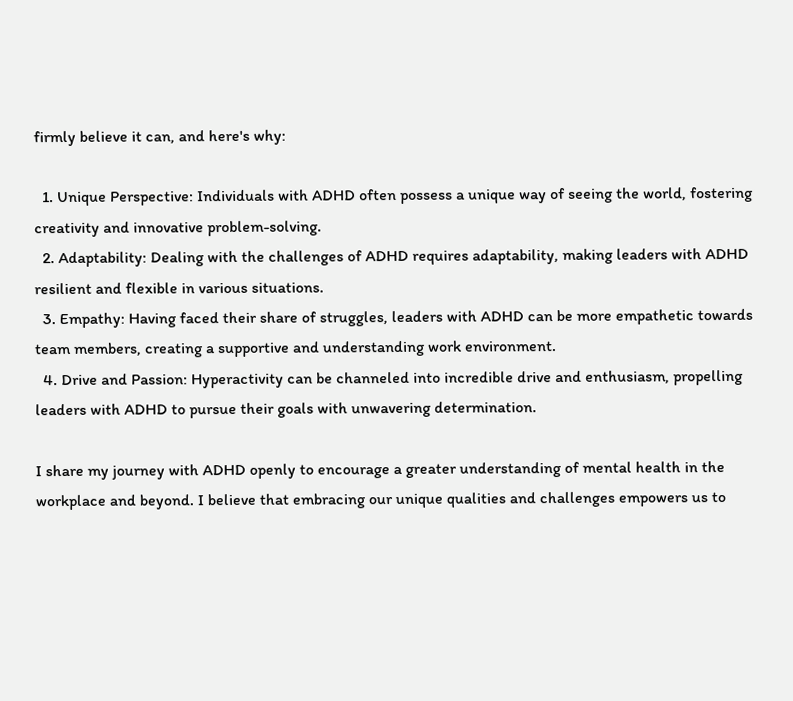firmly believe it can, and here's why:

  1. Unique Perspective: Individuals with ADHD often possess a unique way of seeing the world, fostering creativity and innovative problem-solving.
  2. Adaptability: Dealing with the challenges of ADHD requires adaptability, making leaders with ADHD resilient and flexible in various situations.
  3. Empathy: Having faced their share of struggles, leaders with ADHD can be more empathetic towards team members, creating a supportive and understanding work environment.
  4. Drive and Passion: Hyperactivity can be channeled into incredible drive and enthusiasm, propelling leaders with ADHD to pursue their goals with unwavering determination.

I share my journey with ADHD openly to encourage a greater understanding of mental health in the workplace and beyond. I believe that embracing our unique qualities and challenges empowers us to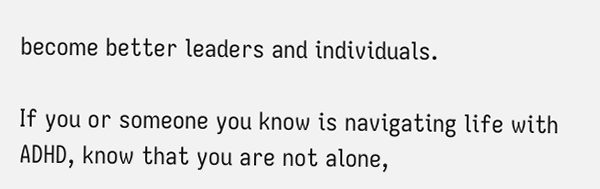become better leaders and individuals.

If you or someone you know is navigating life with ADHD, know that you are not alone,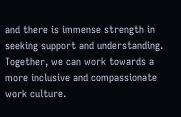and there is immense strength in seeking support and understanding. Together, we can work towards a more inclusive and compassionate work culture.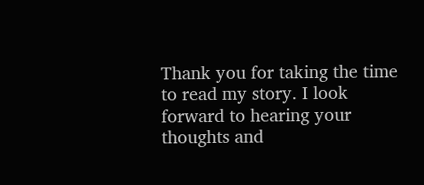Thank you for taking the time to read my story. I look forward to hearing your thoughts and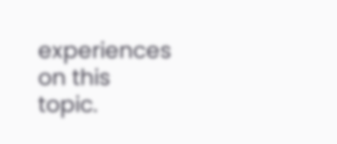experiences on this topic.